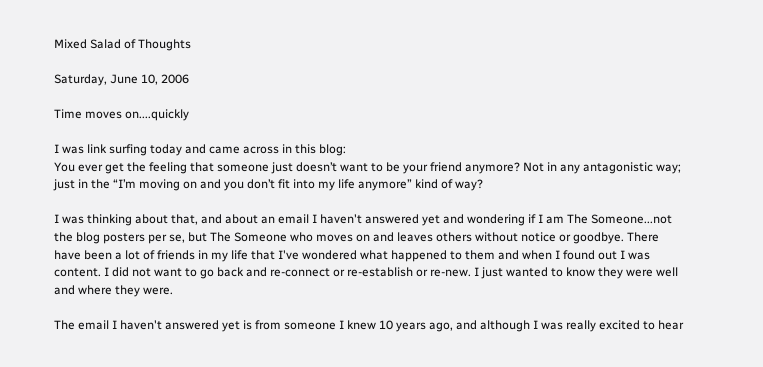Mixed Salad of Thoughts

Saturday, June 10, 2006

Time moves on....quickly

I was link surfing today and came across in this blog:
You ever get the feeling that someone just doesn’t want to be your friend anymore? Not in any antagonistic way; just in the “I’m moving on and you don’t fit into my life anymore” kind of way?

I was thinking about that, and about an email I haven't answered yet and wondering if I am The Someone...not the blog posters per se, but The Someone who moves on and leaves others without notice or goodbye. There have been a lot of friends in my life that I've wondered what happened to them and when I found out I was content. I did not want to go back and re-connect or re-establish or re-new. I just wanted to know they were well and where they were.

The email I haven't answered yet is from someone I knew 10 years ago, and although I was really excited to hear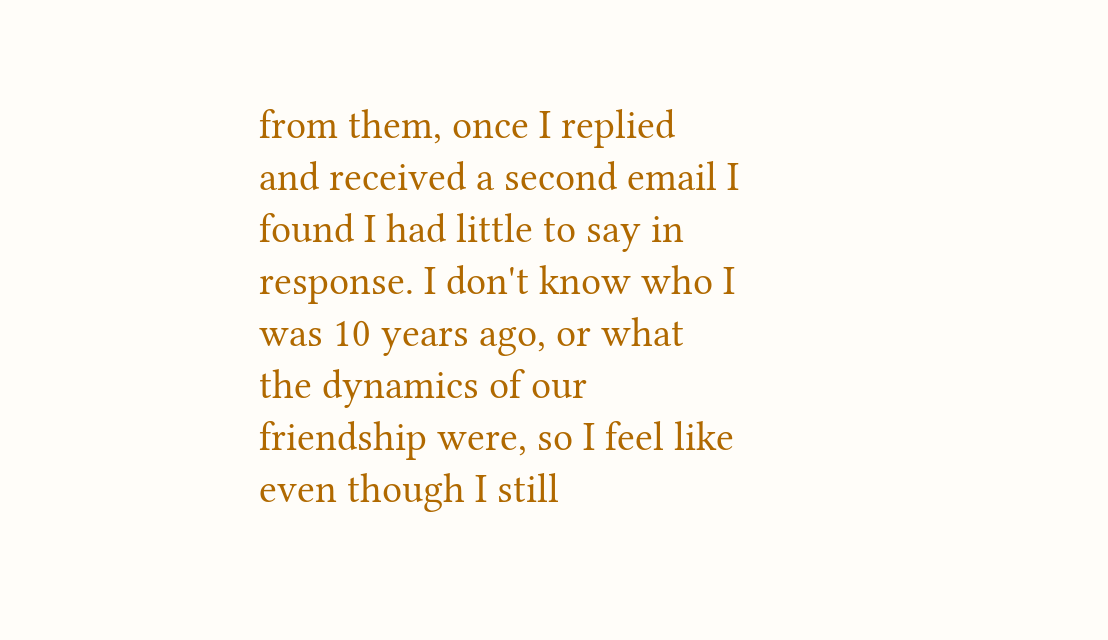from them, once I replied and received a second email I found I had little to say in response. I don't know who I was 10 years ago, or what the dynamics of our friendship were, so I feel like even though I still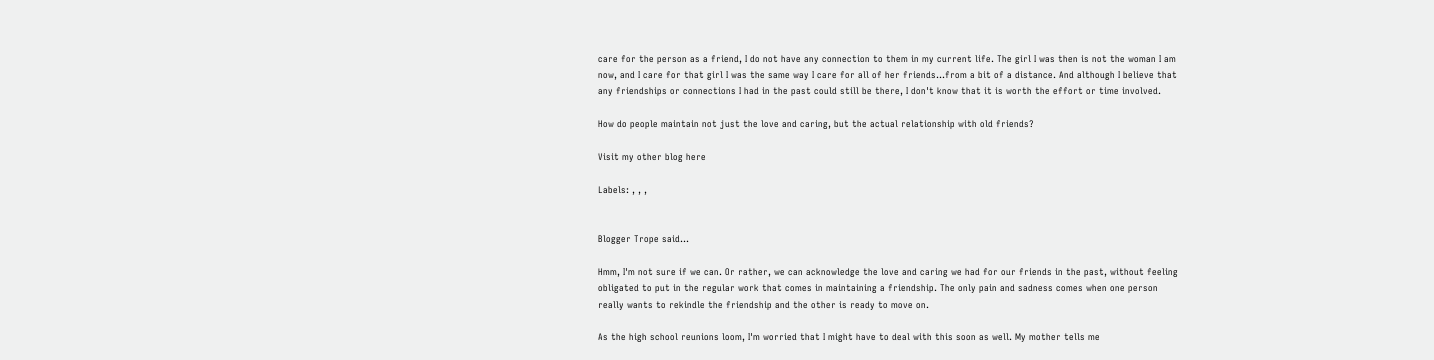care for the person as a friend, I do not have any connection to them in my current life. The girl I was then is not the woman I am now, and I care for that girl I was the same way I care for all of her friends...from a bit of a distance. And although I believe that any friendships or connections I had in the past could still be there, I don't know that it is worth the effort or time involved.

How do people maintain not just the love and caring, but the actual relationship with old friends?

Visit my other blog here

Labels: , , ,


Blogger Trope said...

Hmm, I'm not sure if we can. Or rather, we can acknowledge the love and caring we had for our friends in the past, without feeling obligated to put in the regular work that comes in maintaining a friendship. The only pain and sadness comes when one person really wants to rekindle the friendship and the other is ready to move on.

As the high school reunions loom, I'm worried that I might have to deal with this soon as well. My mother tells me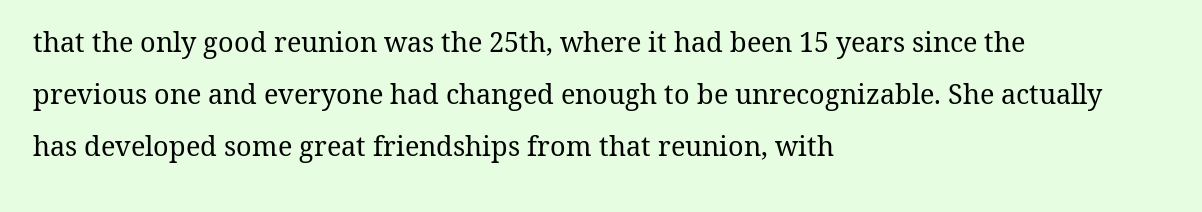that the only good reunion was the 25th, where it had been 15 years since the previous one and everyone had changed enough to be unrecognizable. She actually has developed some great friendships from that reunion, with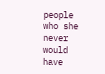people who she never would have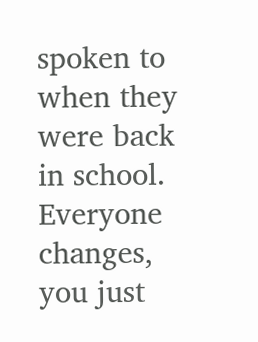spoken to when they were back in school. Everyone changes, you just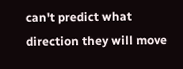can't predict what direction they will move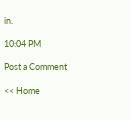in.

10:04 PM

Post a Comment

<< Home